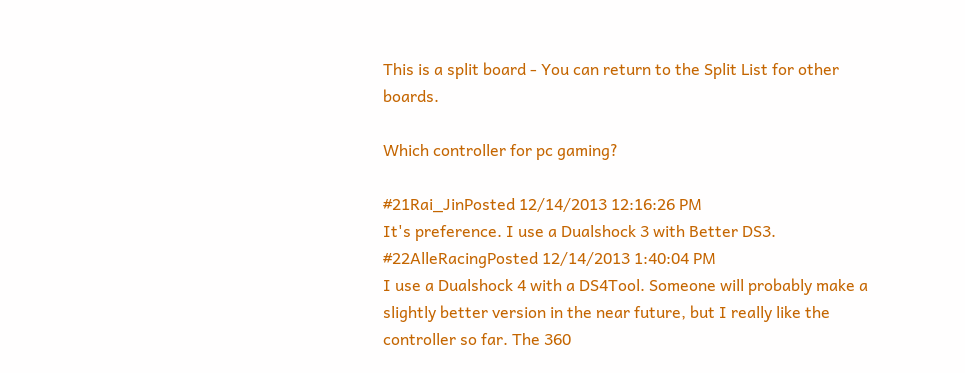This is a split board - You can return to the Split List for other boards.

Which controller for pc gaming?

#21Rai_JinPosted 12/14/2013 12:16:26 PM
It's preference. I use a Dualshock 3 with Better DS3.
#22AlleRacingPosted 12/14/2013 1:40:04 PM
I use a Dualshock 4 with a DS4Tool. Someone will probably make a slightly better version in the near future, but I really like the controller so far. The 360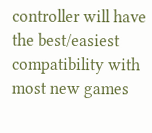controller will have the best/easiest compatibility with most new games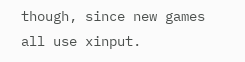though, since new games all use xinput.